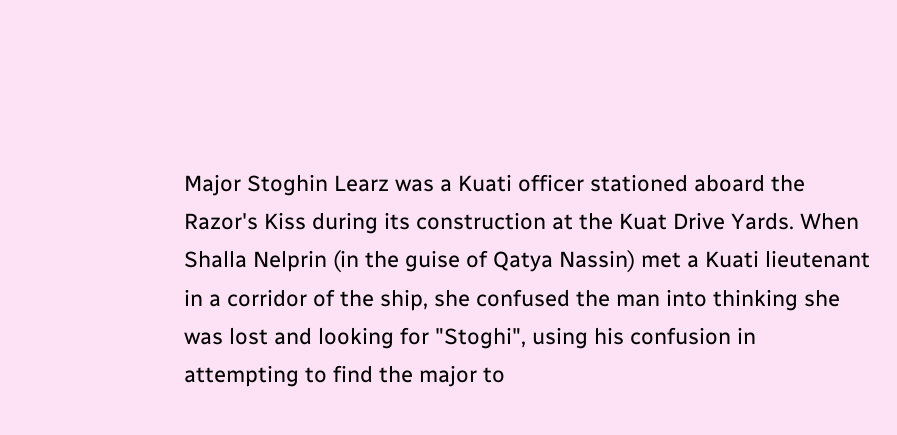Major Stoghin Learz was a Kuati officer stationed aboard the Razor's Kiss during its construction at the Kuat Drive Yards. When Shalla Nelprin (in the guise of Qatya Nassin) met a Kuati lieutenant in a corridor of the ship, she confused the man into thinking she was lost and looking for "Stoghi", using his confusion in attempting to find the major to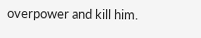overpower and kill him.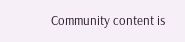Community content is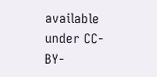available under CC-BY-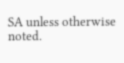SA unless otherwise noted.